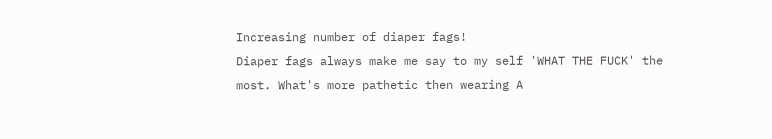Increasing number of diaper fags!
Diaper fags always make me say to my self 'WHAT THE FUCK' the most. What's more pathetic then wearing A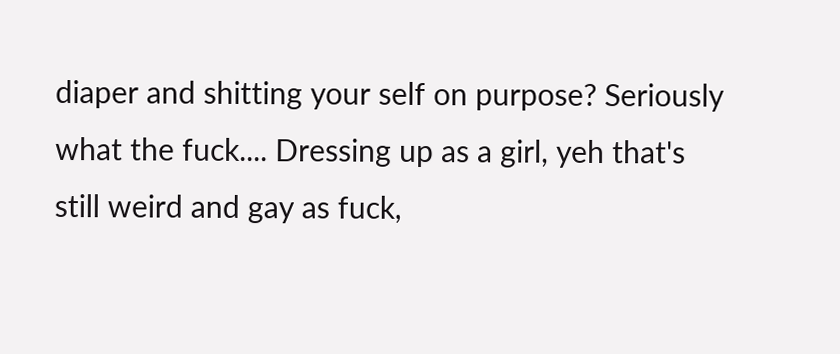diaper and shitting your self on purpose? Seriously what the fuck.... Dressing up as a girl, yeh that's still weird and gay as fuck,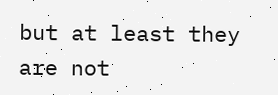but at least they are not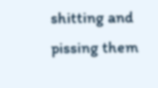shitting and pissing them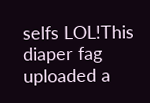selfs LOL!This diaper fag uploaded a